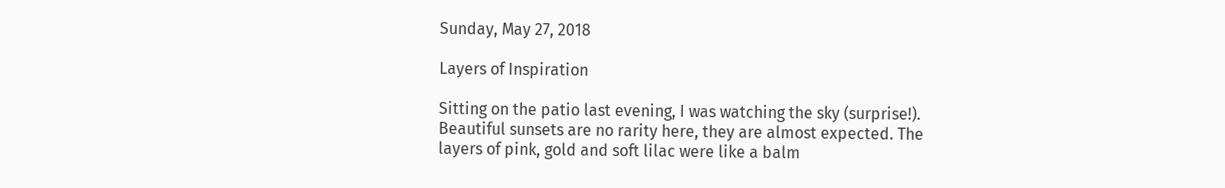Sunday, May 27, 2018

Layers of Inspiration

Sitting on the patio last evening, I was watching the sky (surprise!). Beautiful sunsets are no rarity here, they are almost expected. The layers of pink, gold and soft lilac were like a balm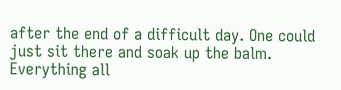after the end of a difficult day. One could just sit there and soak up the balm. Everything all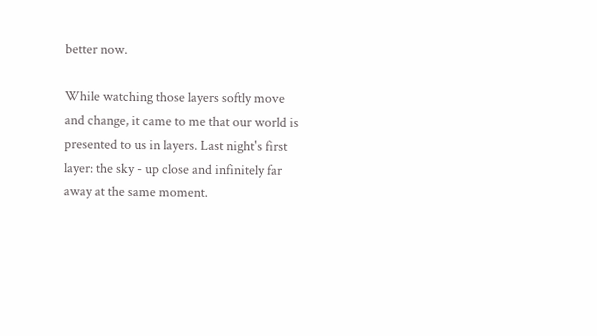better now.

While watching those layers softly move and change, it came to me that our world is presented to us in layers. Last night's first layer: the sky - up close and infinitely far away at the same moment.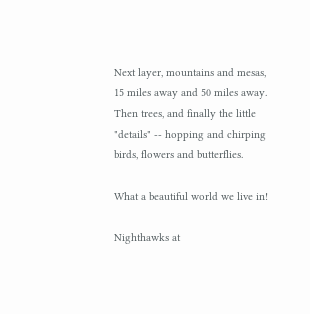Next layer, mountains and mesas, 15 miles away and 50 miles away. Then trees, and finally the little "details" -- hopping and chirping birds, flowers and butterflies.

What a beautiful world we live in!

Nighthawks at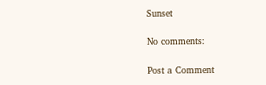Sunset

No comments:

Post a Comment